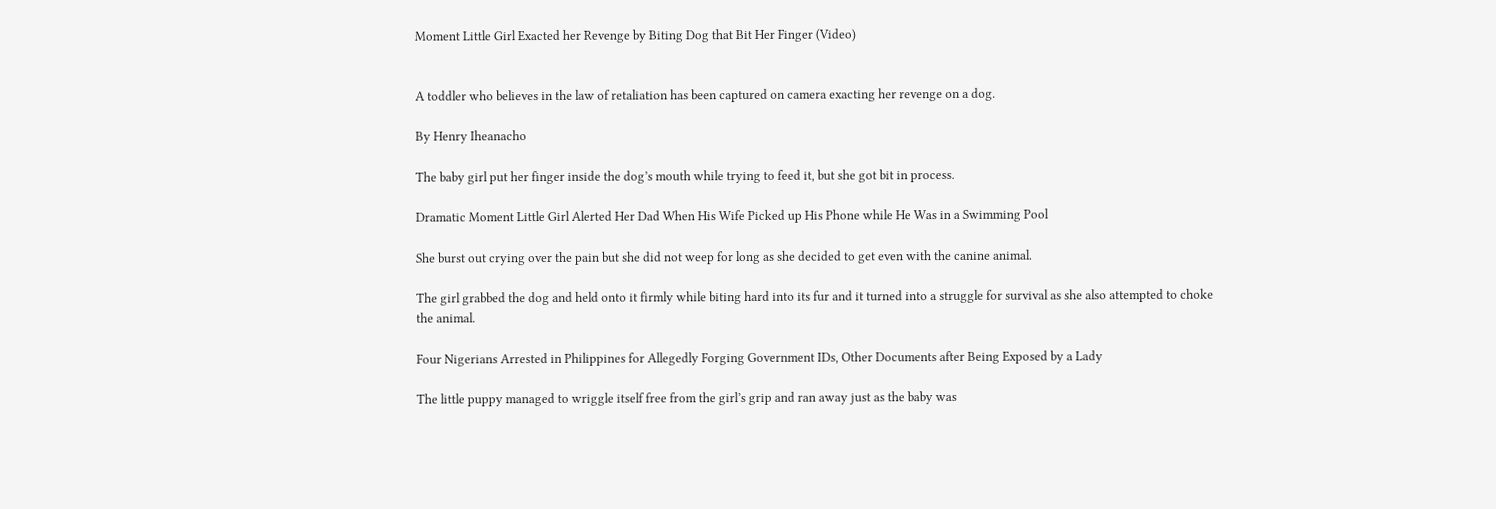Moment Little Girl Exacted her Revenge by Biting Dog that Bit Her Finger (Video)


A toddler who believes in the law of retaliation has been captured on camera exacting her revenge on a dog.

By Henry Iheanacho

The baby girl put her finger inside the dog’s mouth while trying to feed it, but she got bit in process.

Dramatic Moment Little Girl Alerted Her Dad When His Wife Picked up His Phone while He Was in a Swimming Pool

She burst out crying over the pain but she did not weep for long as she decided to get even with the canine animal.

The girl grabbed the dog and held onto it firmly while biting hard into its fur and it turned into a struggle for survival as she also attempted to choke the animal.

Four Nigerians Arrested in Philippines for Allegedly Forging Government IDs, Other Documents after Being Exposed by a Lady

The little puppy managed to wriggle itself free from the girl’s grip and ran away just as the baby was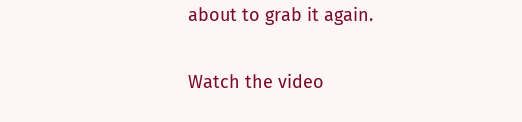about to grab it again.

Watch the video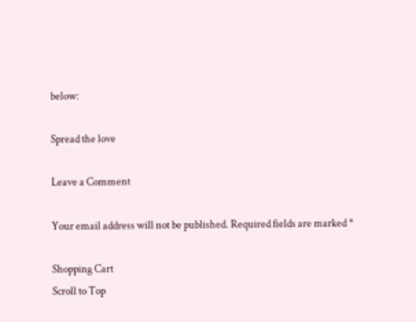below:

Spread the love

Leave a Comment

Your email address will not be published. Required fields are marked *

Shopping Cart
Scroll to Top